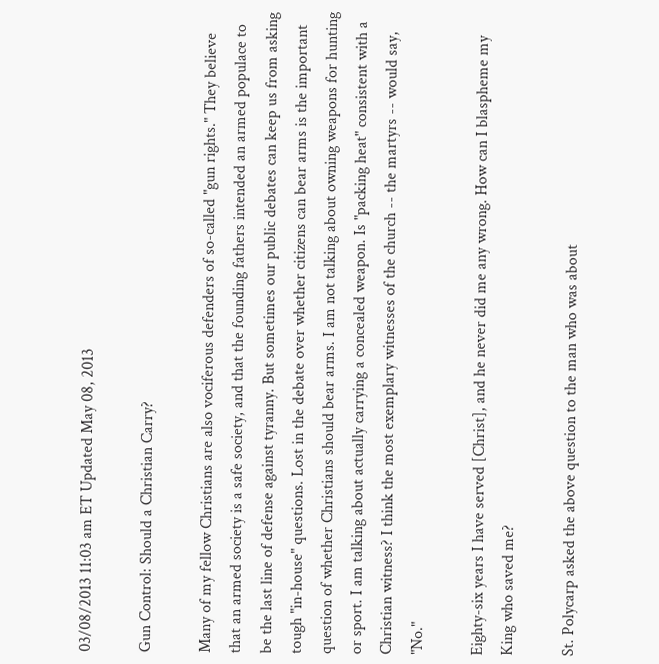03/08/2013 11:03 am ET Updated May 08, 2013

Gun Control: Should a Christian Carry?

Many of my fellow Christians are also vociferous defenders of so-called "gun rights." They believe that an armed society is a safe society, and that the founding fathers intended an armed populace to be the last line of defense against tyranny. But sometimes our public debates can keep us from asking tough "in-house" questions. Lost in the debate over whether citizens can bear arms is the important question of whether Christians should bear arms. I am not talking about owning weapons for hunting or sport. I am talking about actually carrying a concealed weapon. Is "packing heat" consistent with a Christian witness? I think the most exemplary witnesses of the church -- the martyrs -- would say, "No."

Eighty-six years I have served [Christ], and he never did me any wrong. How can I blaspheme my King who saved me?

St. Polycarp asked the above question to the man who was about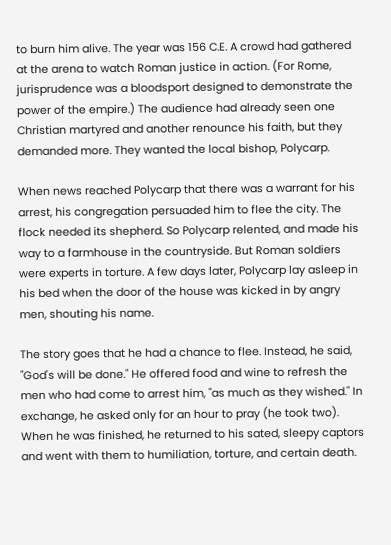to burn him alive. The year was 156 C.E. A crowd had gathered at the arena to watch Roman justice in action. (For Rome, jurisprudence was a bloodsport designed to demonstrate the power of the empire.) The audience had already seen one Christian martyred and another renounce his faith, but they demanded more. They wanted the local bishop, Polycarp.

When news reached Polycarp that there was a warrant for his arrest, his congregation persuaded him to flee the city. The flock needed its shepherd. So Polycarp relented, and made his way to a farmhouse in the countryside. But Roman soldiers were experts in torture. A few days later, Polycarp lay asleep in his bed when the door of the house was kicked in by angry men, shouting his name.

The story goes that he had a chance to flee. Instead, he said, "God's will be done." He offered food and wine to refresh the men who had come to arrest him, "as much as they wished." In exchange, he asked only for an hour to pray (he took two). When he was finished, he returned to his sated, sleepy captors and went with them to humiliation, torture, and certain death.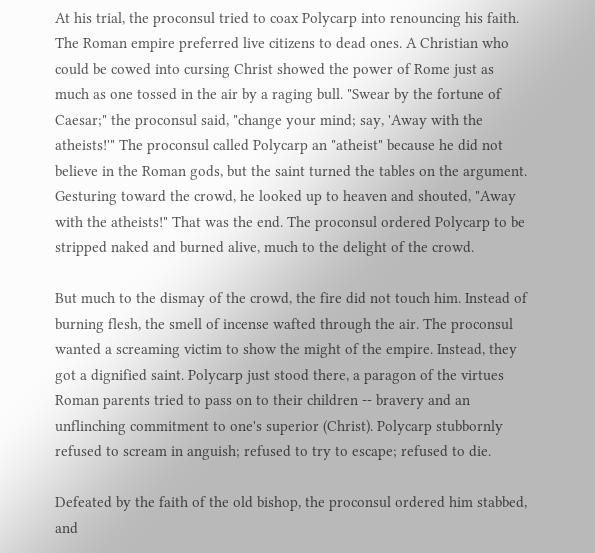At his trial, the proconsul tried to coax Polycarp into renouncing his faith. The Roman empire preferred live citizens to dead ones. A Christian who could be cowed into cursing Christ showed the power of Rome just as much as one tossed in the air by a raging bull. "Swear by the fortune of Caesar;" the proconsul said, "change your mind; say, 'Away with the atheists!'" The proconsul called Polycarp an "atheist" because he did not believe in the Roman gods, but the saint turned the tables on the argument. Gesturing toward the crowd, he looked up to heaven and shouted, "Away with the atheists!" That was the end. The proconsul ordered Polycarp to be stripped naked and burned alive, much to the delight of the crowd.

But much to the dismay of the crowd, the fire did not touch him. Instead of burning flesh, the smell of incense wafted through the air. The proconsul wanted a screaming victim to show the might of the empire. Instead, they got a dignified saint. Polycarp just stood there, a paragon of the virtues Roman parents tried to pass on to their children -- bravery and an unflinching commitment to one's superior (Christ). Polycarp stubbornly refused to scream in anguish; refused to try to escape; refused to die.

Defeated by the faith of the old bishop, the proconsul ordered him stabbed, and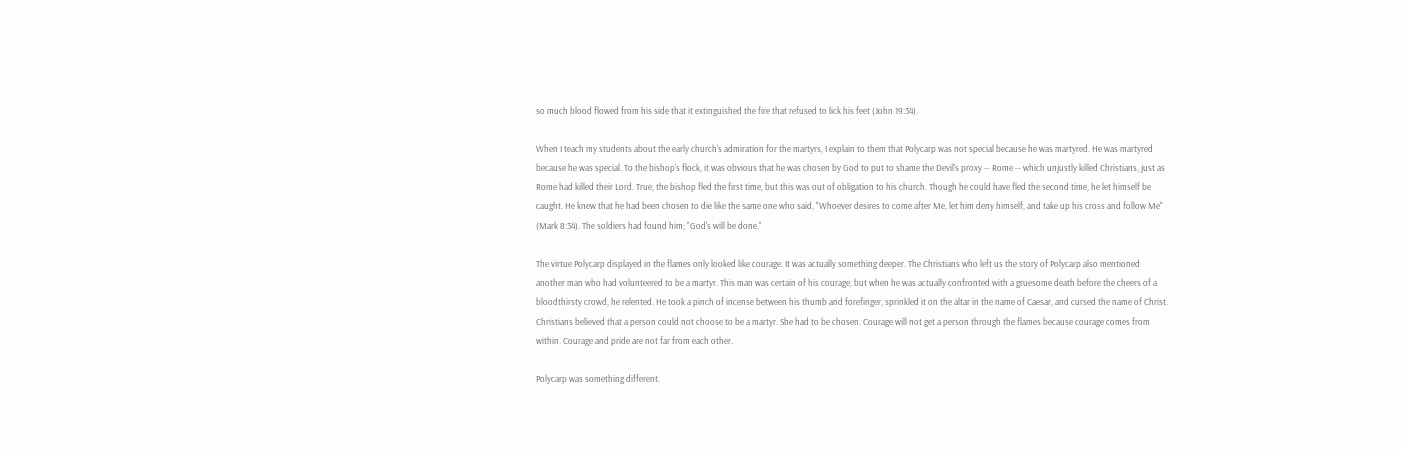so much blood flowed from his side that it extinguished the fire that refused to lick his feet (John 19:34).

When I teach my students about the early church's admiration for the martyrs, I explain to them that Polycarp was not special because he was martyred. He was martyred because he was special. To the bishop's flock, it was obvious that he was chosen by God to put to shame the Devil's proxy -- Rome -- which unjustly killed Christians, just as Rome had killed their Lord. True, the bishop fled the first time, but this was out of obligation to his church. Though he could have fled the second time, he let himself be caught. He knew that he had been chosen to die like the same one who said, "Whoever desires to come after Me, let him deny himself, and take up his cross and follow Me" (Mark 8:34). The soldiers had found him; "God's will be done."

The virtue Polycarp displayed in the flames only looked like courage. It was actually something deeper. The Christians who left us the story of Polycarp also mentioned another man who had volunteered to be a martyr. This man was certain of his courage, but when he was actually confronted with a gruesome death before the cheers of a bloodthirsty crowd, he relented. He took a pinch of incense between his thumb and forefinger, sprinkled it on the altar in the name of Caesar, and cursed the name of Christ. Christians believed that a person could not choose to be a martyr. She had to be chosen. Courage will not get a person through the flames because courage comes from within. Courage and pride are not far from each other.

Polycarp was something different.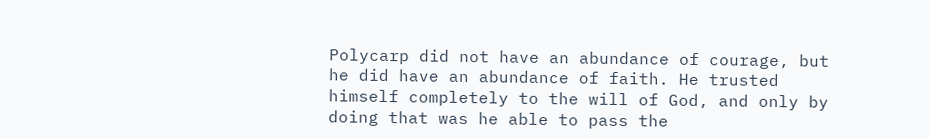Polycarp did not have an abundance of courage, but he did have an abundance of faith. He trusted himself completely to the will of God, and only by doing that was he able to pass the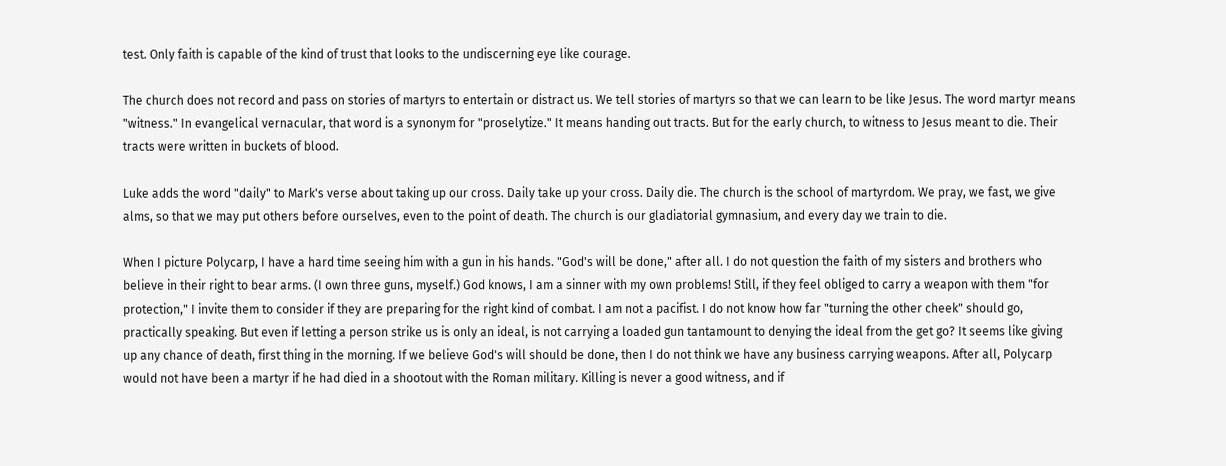test. Only faith is capable of the kind of trust that looks to the undiscerning eye like courage.

The church does not record and pass on stories of martyrs to entertain or distract us. We tell stories of martyrs so that we can learn to be like Jesus. The word martyr means "witness." In evangelical vernacular, that word is a synonym for "proselytize." It means handing out tracts. But for the early church, to witness to Jesus meant to die. Their tracts were written in buckets of blood.

Luke adds the word "daily" to Mark's verse about taking up our cross. Daily take up your cross. Daily die. The church is the school of martyrdom. We pray, we fast, we give alms, so that we may put others before ourselves, even to the point of death. The church is our gladiatorial gymnasium, and every day we train to die.

When I picture Polycarp, I have a hard time seeing him with a gun in his hands. "God's will be done," after all. I do not question the faith of my sisters and brothers who believe in their right to bear arms. (I own three guns, myself.) God knows, I am a sinner with my own problems! Still, if they feel obliged to carry a weapon with them "for protection," I invite them to consider if they are preparing for the right kind of combat. I am not a pacifist. I do not know how far "turning the other cheek" should go, practically speaking. But even if letting a person strike us is only an ideal, is not carrying a loaded gun tantamount to denying the ideal from the get go? It seems like giving up any chance of death, first thing in the morning. If we believe God's will should be done, then I do not think we have any business carrying weapons. After all, Polycarp would not have been a martyr if he had died in a shootout with the Roman military. Killing is never a good witness, and if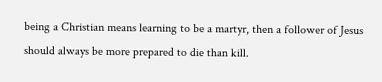being a Christian means learning to be a martyr, then a follower of Jesus should always be more prepared to die than kill.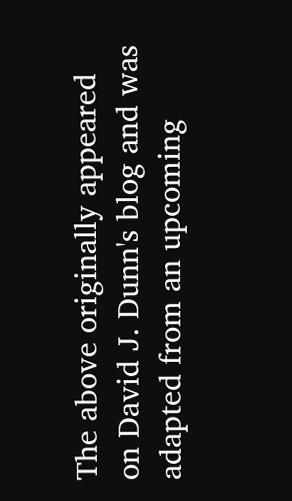The above originally appeared on David J. Dunn's blog and was adapted from an upcoming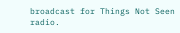broadcast for Things Not Seen radio.